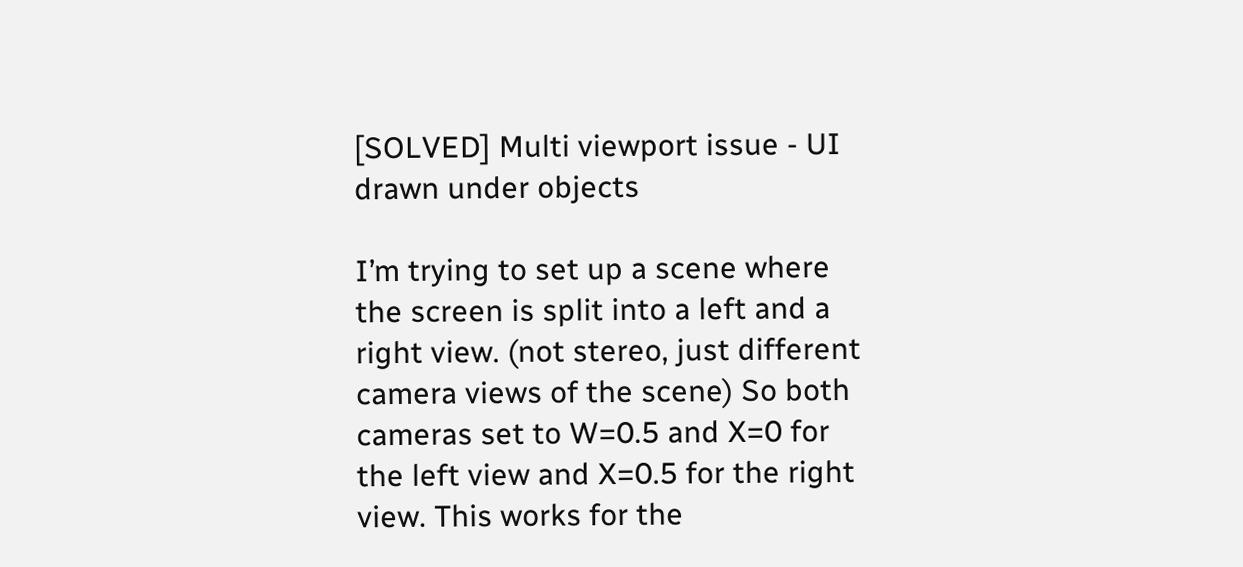[SOLVED] Multi viewport issue - UI drawn under objects

I’m trying to set up a scene where the screen is split into a left and a right view. (not stereo, just different camera views of the scene) So both cameras set to W=0.5 and X=0 for the left view and X=0.5 for the right view. This works for the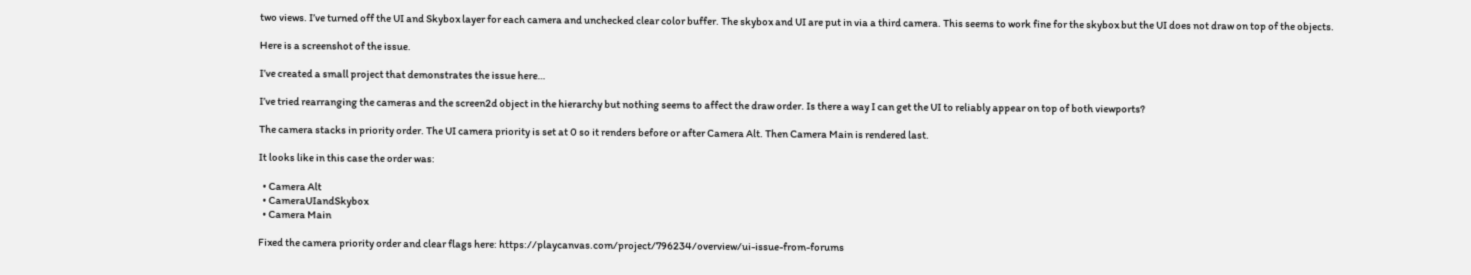two views. I’ve turned off the UI and Skybox layer for each camera and unchecked clear color buffer. The skybox and UI are put in via a third camera. This seems to work fine for the skybox but the UI does not draw on top of the objects.

Here is a screenshot of the issue.

I’ve created a small project that demonstrates the issue here…

I’ve tried rearranging the cameras and the screen2d object in the hierarchy but nothing seems to affect the draw order. Is there a way I can get the UI to reliably appear on top of both viewports?

The camera stacks in priority order. The UI camera priority is set at 0 so it renders before or after Camera Alt. Then Camera Main is rendered last.

It looks like in this case the order was:

  • Camera Alt
  • CameraUIandSkybox
  • Camera Main

Fixed the camera priority order and clear flags here: https://playcanvas.com/project/796234/overview/ui-issue-from-forums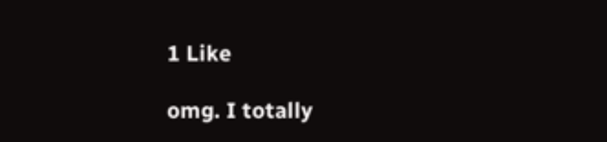1 Like

omg. I totally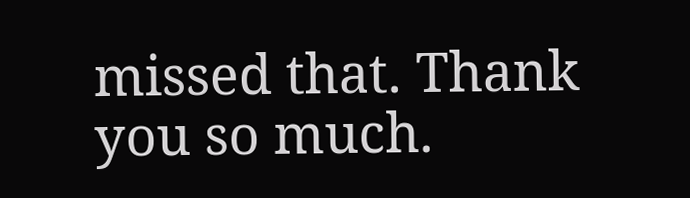missed that. Thank you so much.